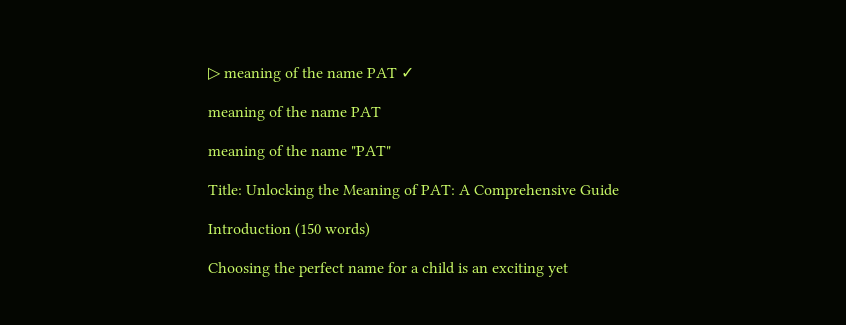▷ meaning of the name PAT ✓

meaning of the name PAT

meaning of the name "PAT"

Title: Unlocking the Meaning of PAT: A Comprehensive Guide

Introduction (150 words)

Choosing the perfect name for a child is an exciting yet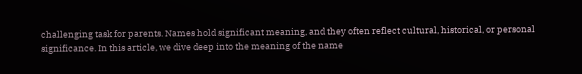challenging task for parents. Names hold significant meaning, and they often reflect cultural, historical, or personal significance. In this article, we dive deep into the meaning of the name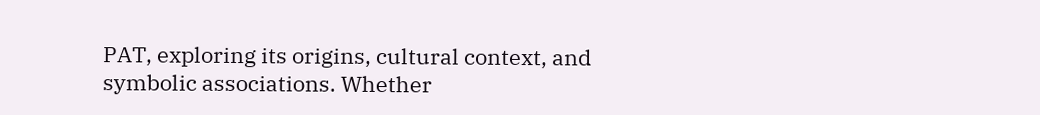PAT, exploring its origins, cultural context, and symbolic associations. Whether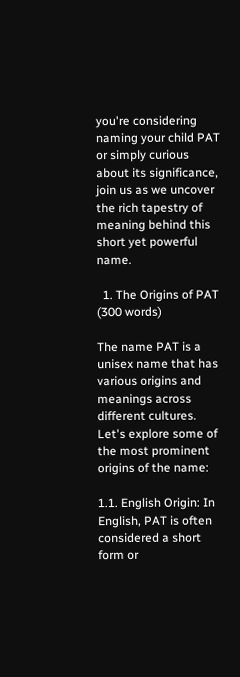you're considering naming your child PAT or simply curious about its significance, join us as we uncover the rich tapestry of meaning behind this short yet powerful name.

  1. The Origins of PAT (300 words)

The name PAT is a unisex name that has various origins and meanings across different cultures. Let's explore some of the most prominent origins of the name:

1.1. English Origin: In English, PAT is often considered a short form or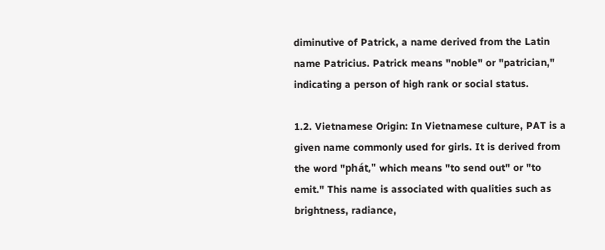diminutive of Patrick, a name derived from the Latin name Patricius. Patrick means "noble" or "patrician," indicating a person of high rank or social status.

1.2. Vietnamese Origin: In Vietnamese culture, PAT is a given name commonly used for girls. It is derived from the word "phát," which means "to send out" or "to emit." This name is associated with qualities such as brightness, radiance,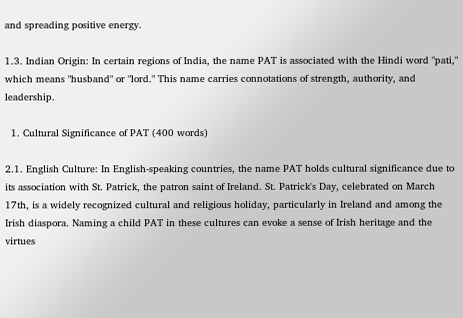and spreading positive energy.

1.3. Indian Origin: In certain regions of India, the name PAT is associated with the Hindi word "pati," which means "husband" or "lord." This name carries connotations of strength, authority, and leadership.

  1. Cultural Significance of PAT (400 words)

2.1. English Culture: In English-speaking countries, the name PAT holds cultural significance due to its association with St. Patrick, the patron saint of Ireland. St. Patrick's Day, celebrated on March 17th, is a widely recognized cultural and religious holiday, particularly in Ireland and among the Irish diaspora. Naming a child PAT in these cultures can evoke a sense of Irish heritage and the virtues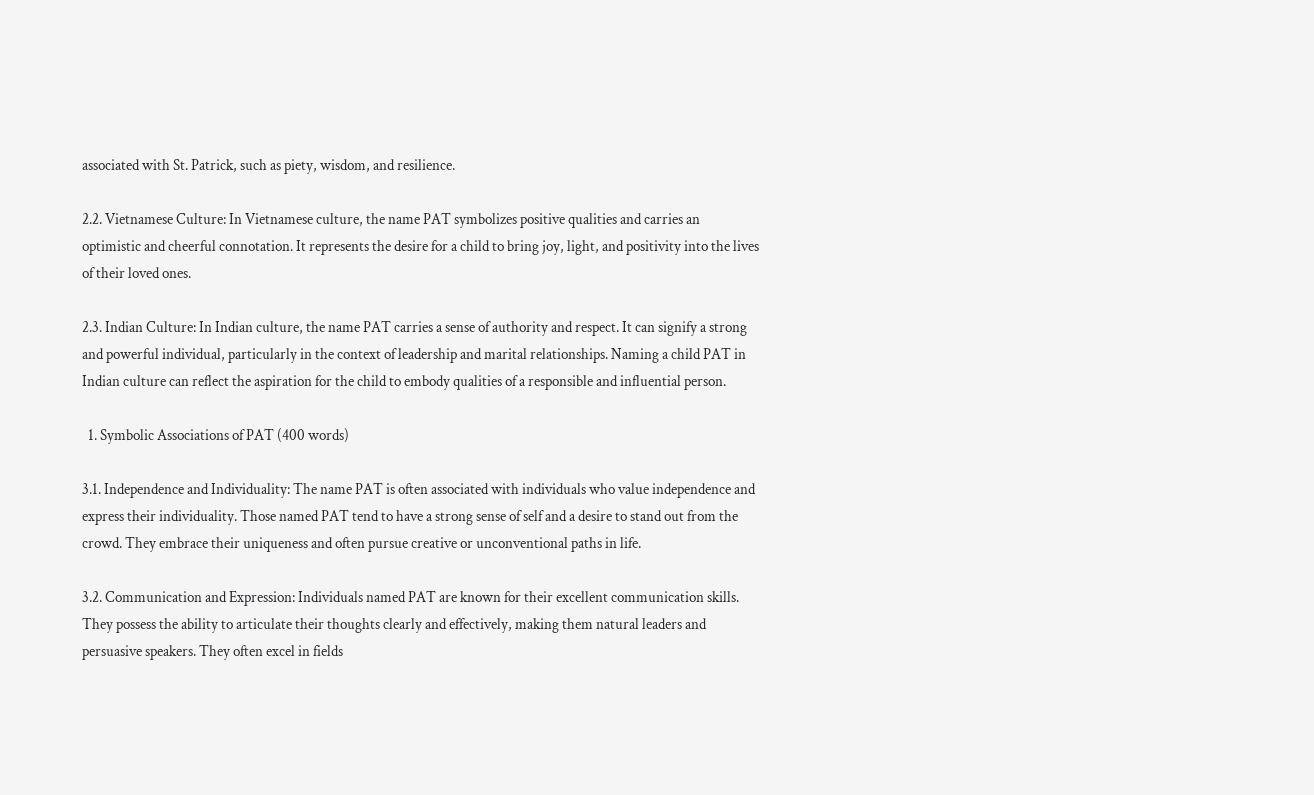associated with St. Patrick, such as piety, wisdom, and resilience.

2.2. Vietnamese Culture: In Vietnamese culture, the name PAT symbolizes positive qualities and carries an optimistic and cheerful connotation. It represents the desire for a child to bring joy, light, and positivity into the lives of their loved ones.

2.3. Indian Culture: In Indian culture, the name PAT carries a sense of authority and respect. It can signify a strong and powerful individual, particularly in the context of leadership and marital relationships. Naming a child PAT in Indian culture can reflect the aspiration for the child to embody qualities of a responsible and influential person.

  1. Symbolic Associations of PAT (400 words)

3.1. Independence and Individuality: The name PAT is often associated with individuals who value independence and express their individuality. Those named PAT tend to have a strong sense of self and a desire to stand out from the crowd. They embrace their uniqueness and often pursue creative or unconventional paths in life.

3.2. Communication and Expression: Individuals named PAT are known for their excellent communication skills. They possess the ability to articulate their thoughts clearly and effectively, making them natural leaders and persuasive speakers. They often excel in fields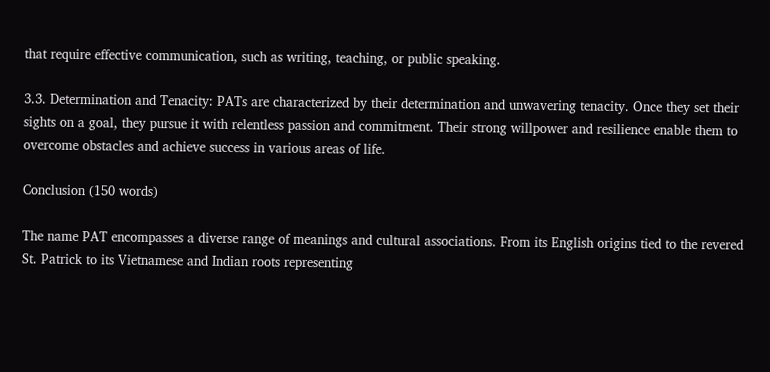that require effective communication, such as writing, teaching, or public speaking.

3.3. Determination and Tenacity: PATs are characterized by their determination and unwavering tenacity. Once they set their sights on a goal, they pursue it with relentless passion and commitment. Their strong willpower and resilience enable them to overcome obstacles and achieve success in various areas of life.

Conclusion (150 words)

The name PAT encompasses a diverse range of meanings and cultural associations. From its English origins tied to the revered St. Patrick to its Vietnamese and Indian roots representing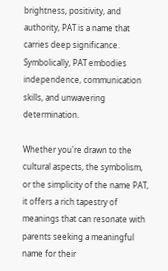brightness, positivity, and authority, PAT is a name that carries deep significance. Symbolically, PAT embodies independence, communication skills, and unwavering determination.

Whether you're drawn to the cultural aspects, the symbolism, or the simplicity of the name PAT, it offers a rich tapestry of meanings that can resonate with parents seeking a meaningful name for their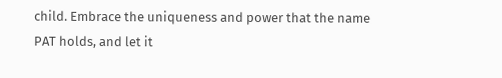child. Embrace the uniqueness and power that the name PAT holds, and let it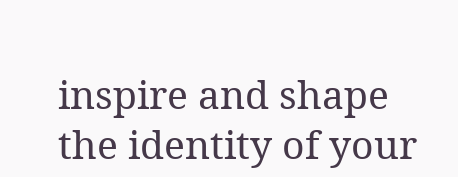inspire and shape the identity of your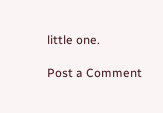little one.

Post a Comment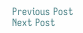Previous Post Next Post